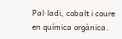Pal·ladi, cobalt i coure en química orgànica.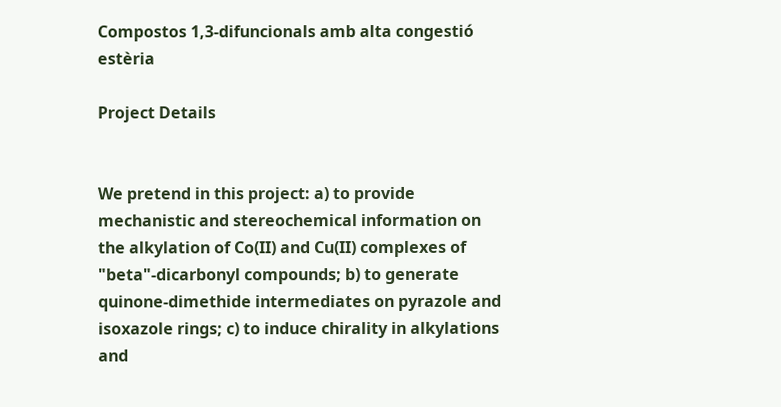Compostos 1,3-difuncionals amb alta congestió estèria

Project Details


We pretend in this project: a) to provide mechanistic and stereochemical information on the alkylation of Co(II) and Cu(II) complexes of "beta"-dicarbonyl compounds; b) to generate quinone-dimethide intermediates on pyrazole and isoxazole rings; c) to induce chirality in alkylations and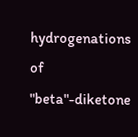hydrogenations of "beta"-diketone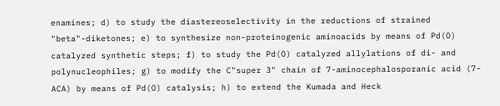enamines; d) to study the diastereoselectivity in the reductions of strained "beta"-diketones; e) to synthesize non-proteinogenic aminoacids by means of Pd(O) catalyzed synthetic steps; f) to study the Pd(O) catalyzed allylations of di- and polynucleophiles; g) to modify the C"super 3" chain of 7-aminocephalosporanic acid (7-ACA) by means of Pd(O) catalysis; h) to extend the Kumada and Heck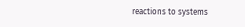reactions to systems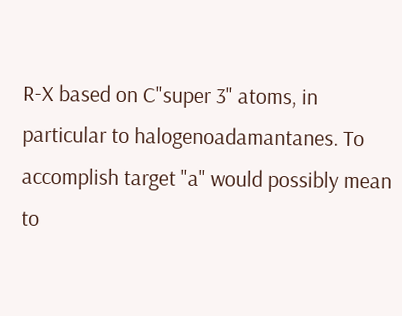R-X based on C"super 3" atoms, in particular to halogenoadamantanes. To accomplish target "a" would possibly mean to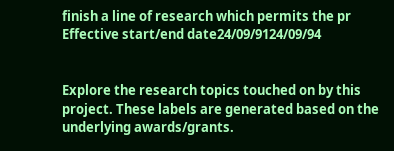finish a line of research which permits the pr
Effective start/end date24/09/9124/09/94


Explore the research topics touched on by this project. These labels are generated based on the underlying awards/grants.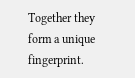Together they form a unique fingerprint.